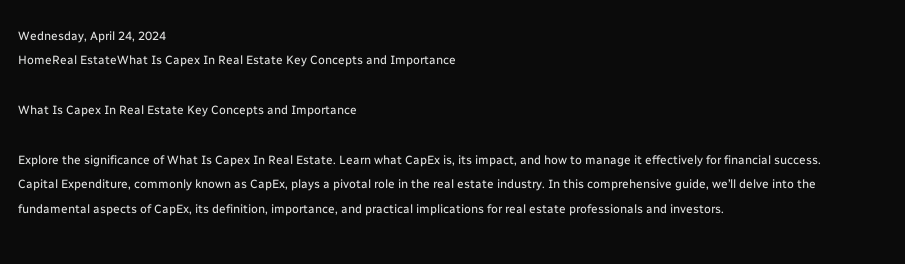Wednesday, April 24, 2024
HomeReal EstateWhat Is Capex In Real Estate Key Concepts and Importance

What Is Capex In Real Estate Key Concepts and Importance

Explore the significance of What Is Capex In Real Estate. Learn what CapEx is, its impact, and how to manage it effectively for financial success. Capital Expenditure, commonly known as CapEx, plays a pivotal role in the real estate industry. In this comprehensive guide, we’ll delve into the fundamental aspects of CapEx, its definition, importance, and practical implications for real estate professionals and investors.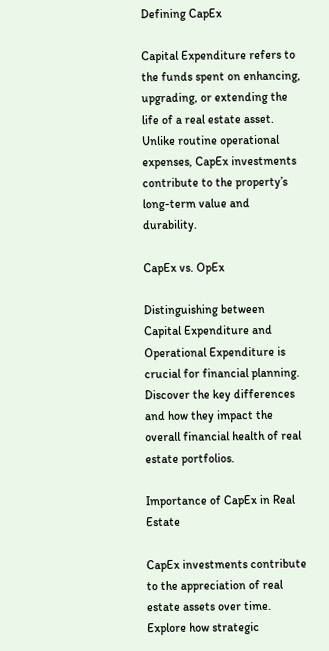Defining CapEx

Capital Expenditure refers to the funds spent on enhancing, upgrading, or extending the life of a real estate asset. Unlike routine operational expenses, CapEx investments contribute to the property’s long-term value and durability.

CapEx vs. OpEx

Distinguishing between Capital Expenditure and Operational Expenditure is crucial for financial planning. Discover the key differences and how they impact the overall financial health of real estate portfolios.

Importance of CapEx in Real Estate

CapEx investments contribute to the appreciation of real estate assets over time. Explore how strategic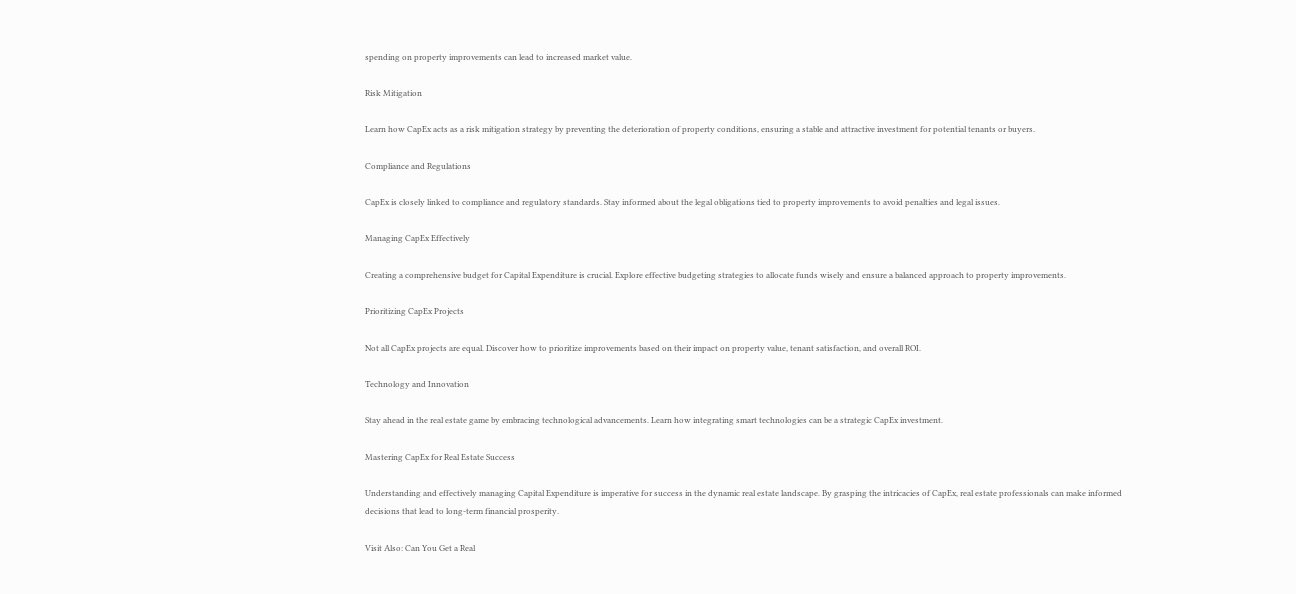spending on property improvements can lead to increased market value.

Risk Mitigation

Learn how CapEx acts as a risk mitigation strategy by preventing the deterioration of property conditions, ensuring a stable and attractive investment for potential tenants or buyers.

Compliance and Regulations

CapEx is closely linked to compliance and regulatory standards. Stay informed about the legal obligations tied to property improvements to avoid penalties and legal issues.

Managing CapEx Effectively

Creating a comprehensive budget for Capital Expenditure is crucial. Explore effective budgeting strategies to allocate funds wisely and ensure a balanced approach to property improvements.

Prioritizing CapEx Projects

Not all CapEx projects are equal. Discover how to prioritize improvements based on their impact on property value, tenant satisfaction, and overall ROI.

Technology and Innovation

Stay ahead in the real estate game by embracing technological advancements. Learn how integrating smart technologies can be a strategic CapEx investment.

Mastering CapEx for Real Estate Success

Understanding and effectively managing Capital Expenditure is imperative for success in the dynamic real estate landscape. By grasping the intricacies of CapEx, real estate professionals can make informed decisions that lead to long-term financial prosperity.

Visit Also: Can You Get a Real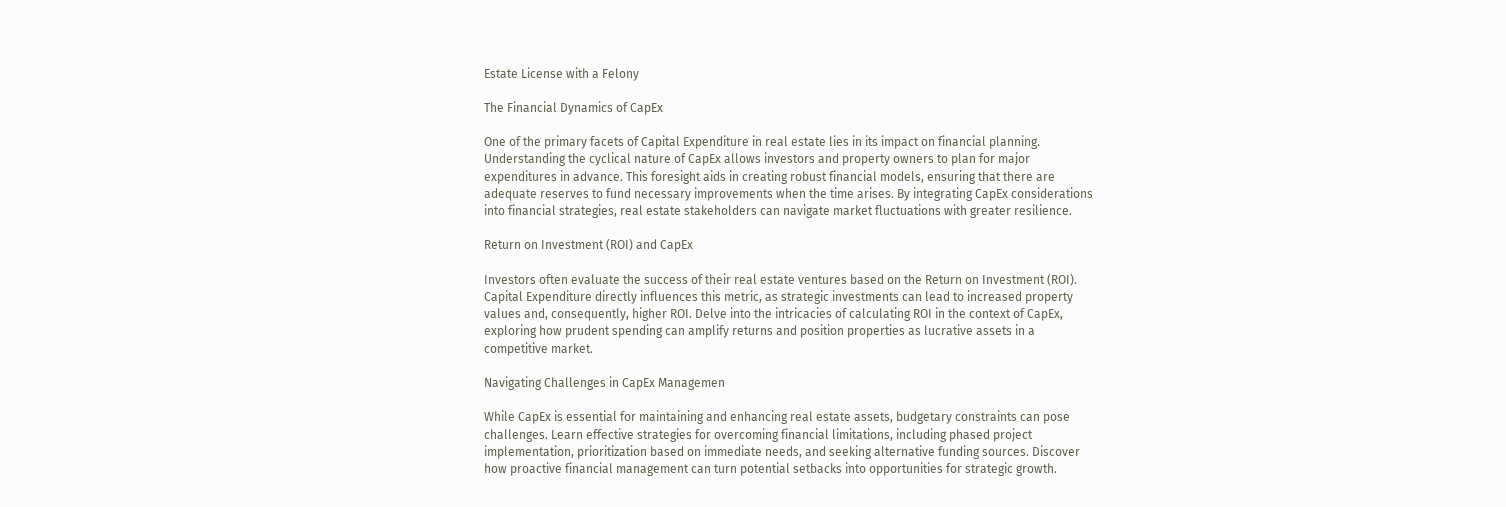Estate License with a Felony

The Financial Dynamics of CapEx

One of the primary facets of Capital Expenditure in real estate lies in its impact on financial planning. Understanding the cyclical nature of CapEx allows investors and property owners to plan for major expenditures in advance. This foresight aids in creating robust financial models, ensuring that there are adequate reserves to fund necessary improvements when the time arises. By integrating CapEx considerations into financial strategies, real estate stakeholders can navigate market fluctuations with greater resilience.

Return on Investment (ROI) and CapEx

Investors often evaluate the success of their real estate ventures based on the Return on Investment (ROI). Capital Expenditure directly influences this metric, as strategic investments can lead to increased property values and, consequently, higher ROI. Delve into the intricacies of calculating ROI in the context of CapEx, exploring how prudent spending can amplify returns and position properties as lucrative assets in a competitive market.

Navigating Challenges in CapEx Managemen

While CapEx is essential for maintaining and enhancing real estate assets, budgetary constraints can pose challenges. Learn effective strategies for overcoming financial limitations, including phased project implementation, prioritization based on immediate needs, and seeking alternative funding sources. Discover how proactive financial management can turn potential setbacks into opportunities for strategic growth.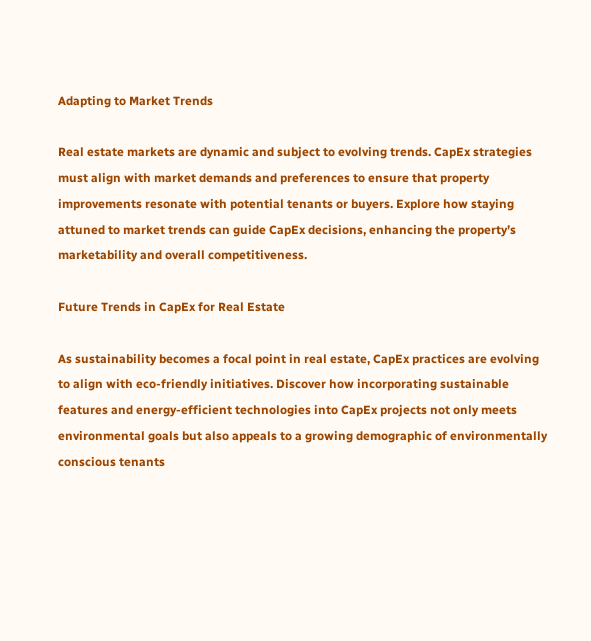Adapting to Market Trends

Real estate markets are dynamic and subject to evolving trends. CapEx strategies must align with market demands and preferences to ensure that property improvements resonate with potential tenants or buyers. Explore how staying attuned to market trends can guide CapEx decisions, enhancing the property’s marketability and overall competitiveness.

Future Trends in CapEx for Real Estate

As sustainability becomes a focal point in real estate, CapEx practices are evolving to align with eco-friendly initiatives. Discover how incorporating sustainable features and energy-efficient technologies into CapEx projects not only meets environmental goals but also appeals to a growing demographic of environmentally conscious tenants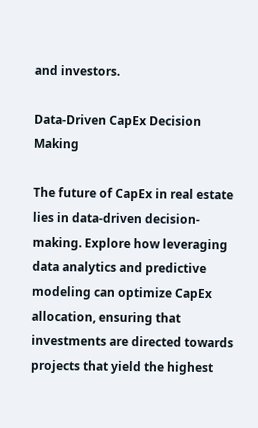and investors.

Data-Driven CapEx Decision Making

The future of CapEx in real estate lies in data-driven decision-making. Explore how leveraging data analytics and predictive modeling can optimize CapEx allocation, ensuring that investments are directed towards projects that yield the highest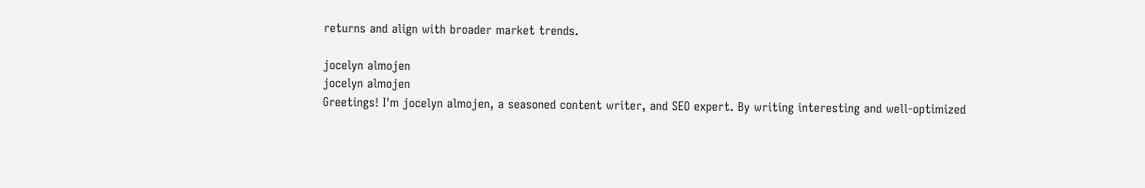returns and align with broader market trends.

jocelyn almojen
jocelyn almojen
Greetings! I'm jocelyn almojen, a seasoned content writer, and SEO expert. By writing interesting and well-optimized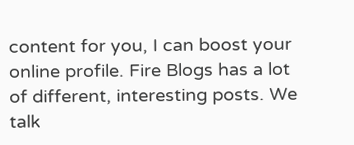content for you, I can boost your online profile. Fire Blogs has a lot of different, interesting posts. We talk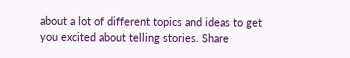about a lot of different topics and ideas to get you excited about telling stories. Share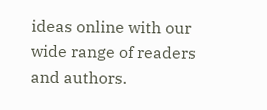ideas online with our wide range of readers and authors.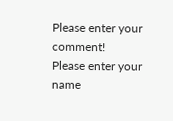Please enter your comment!
Please enter your name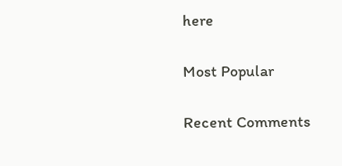here

Most Popular

Recent Comments